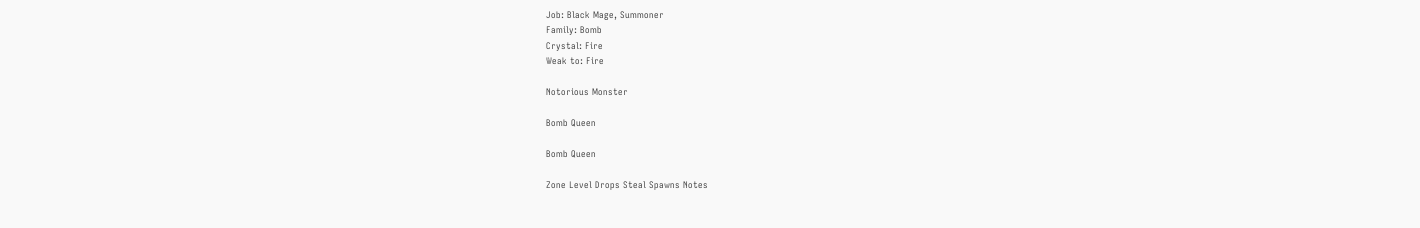Job: Black Mage, Summoner
Family: Bomb
Crystal: Fire
Weak to: Fire

Notorious Monster

Bomb Queen

Bomb Queen

Zone Level Drops Steal Spawns Notes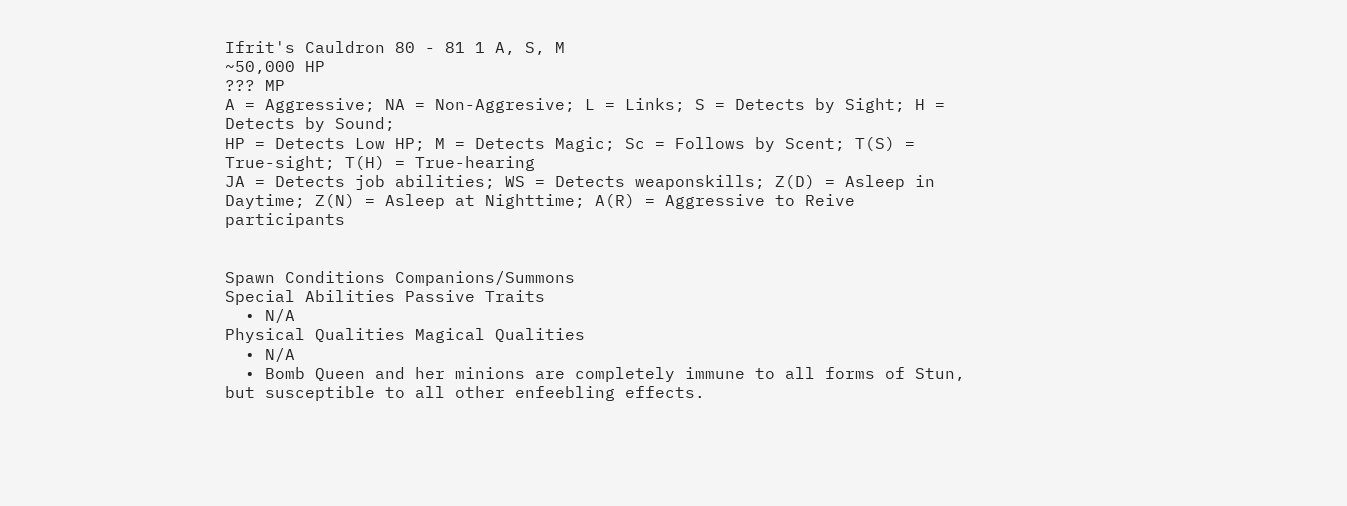Ifrit's Cauldron 80 - 81 1 A, S, M
~50,000 HP
??? MP
A = Aggressive; NA = Non-Aggresive; L = Links; S = Detects by Sight; H = Detects by Sound;
HP = Detects Low HP; M = Detects Magic; Sc = Follows by Scent; T(S) = True-sight; T(H) = True-hearing
JA = Detects job abilities; WS = Detects weaponskills; Z(D) = Asleep in Daytime; Z(N) = Asleep at Nighttime; A(R) = Aggressive to Reive participants


Spawn Conditions Companions/Summons
Special Abilities Passive Traits
  • N/A
Physical Qualities Magical Qualities
  • N/A
  • Bomb Queen and her minions are completely immune to all forms of Stun, but susceptible to all other enfeebling effects.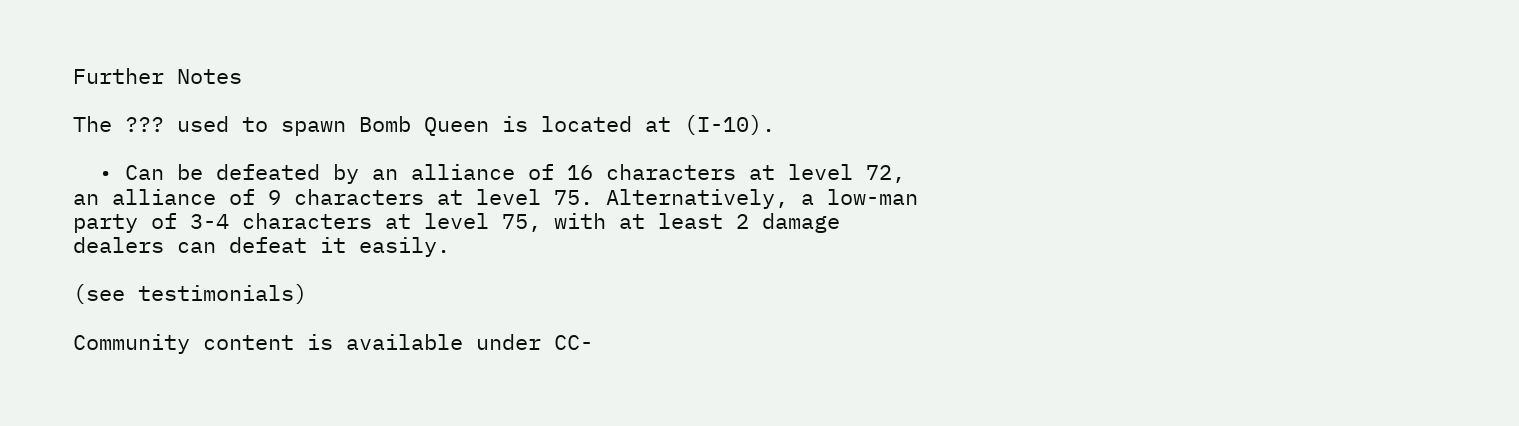Further Notes

The ??? used to spawn Bomb Queen is located at (I-10).

  • Can be defeated by an alliance of 16 characters at level 72, an alliance of 9 characters at level 75. Alternatively, a low-man party of 3-4 characters at level 75, with at least 2 damage dealers can defeat it easily.

(see testimonials)

Community content is available under CC-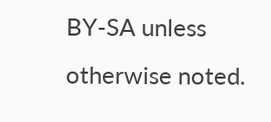BY-SA unless otherwise noted.